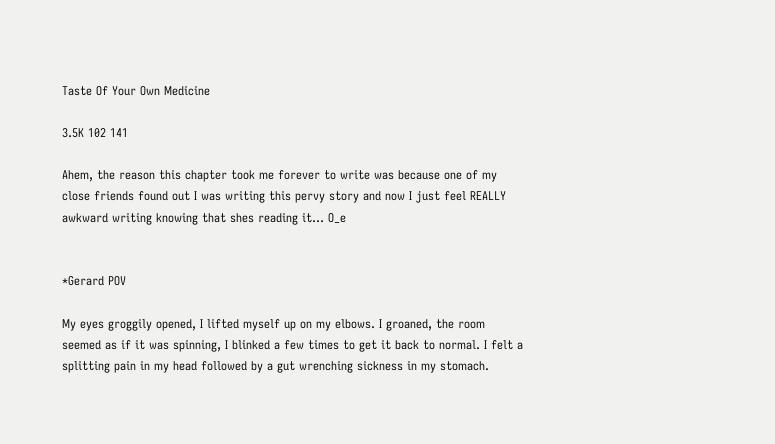Taste Of Your Own Medicine

3.5K 102 141

Ahem, the reason this chapter took me forever to write was because one of my close friends found out I was writing this pervy story and now I just feel REALLY awkward writing knowing that shes reading it... O_e


*Gerard POV

My eyes groggily opened, I lifted myself up on my elbows. I groaned, the room seemed as if it was spinning, I blinked a few times to get it back to normal. I felt a splitting pain in my head followed by a gut wrenching sickness in my stomach.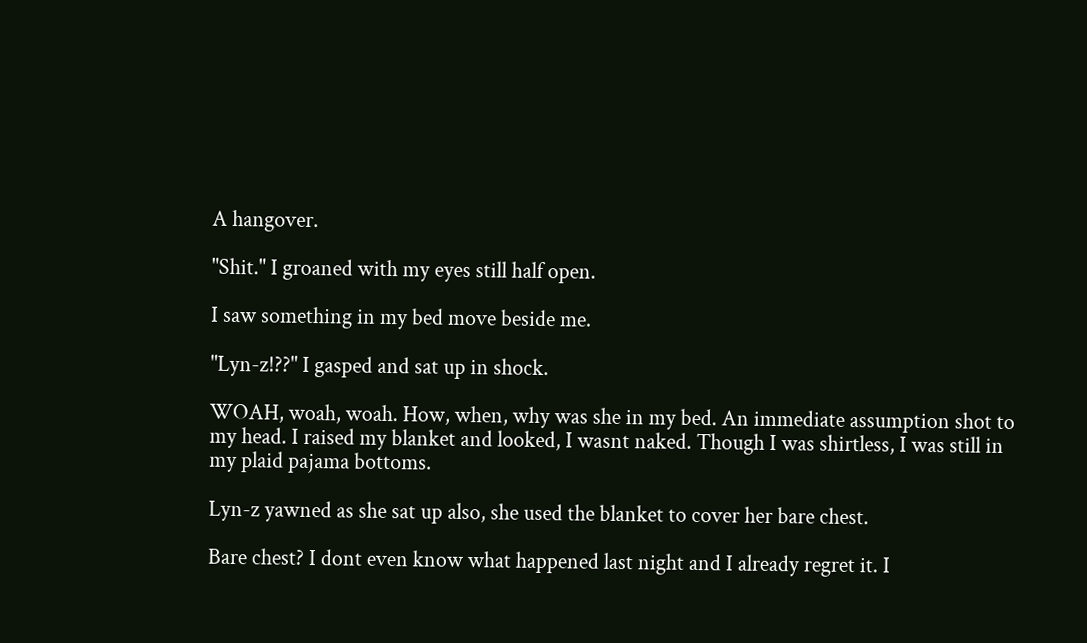A hangover.

"Shit." I groaned with my eyes still half open.

I saw something in my bed move beside me.

"Lyn-z!??" I gasped and sat up in shock.

WOAH, woah, woah. How, when, why was she in my bed. An immediate assumption shot to my head. I raised my blanket and looked, I wasnt naked. Though I was shirtless, I was still in my plaid pajama bottoms.

Lyn-z yawned as she sat up also, she used the blanket to cover her bare chest.

Bare chest? I dont even know what happened last night and I already regret it. I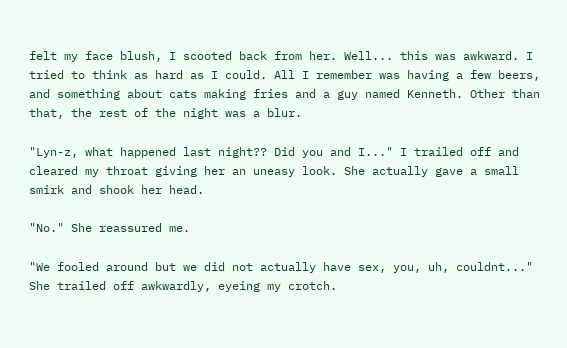felt my face blush, I scooted back from her. Well... this was awkward. I tried to think as hard as I could. All I remember was having a few beers, and something about cats making fries and a guy named Kenneth. Other than that, the rest of the night was a blur.

"Lyn-z, what happened last night?? Did you and I..." I trailed off and cleared my throat giving her an uneasy look. She actually gave a small smirk and shook her head.

"No." She reassured me.

"We fooled around but we did not actually have sex, you, uh, couldnt..." She trailed off awkwardly, eyeing my crotch.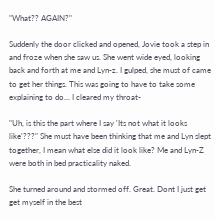"What?? AGAIN?"

Suddenly the door clicked and opened, Jovie took a step in and froze when she saw us. She went wide eyed, looking back and forth at me and Lyn-z. I gulped, she must of came to get her things. This was going to have to take some explaining to do... I cleared my throat-

"Uh, is this the part where I say 'Its not what it looks like'???" She must have been thinking that me and Lyn slept together, I mean what else did it look like? Me and Lyn-Z were both in bed practicality naked.

She turned around and stormed off. Great. Dont I just get get myself in the best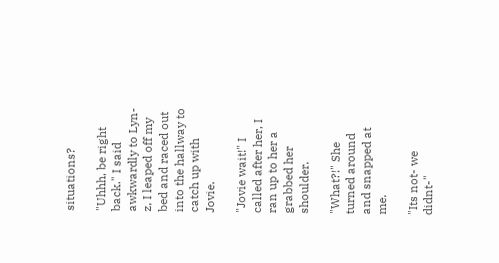situations?

"Uhhh, be right back." I said awkwardly to Lyn-z, I leaped off my bed and raced out into the hallway to catch up with Jovie.

"Jovie wait!" I called after her, I ran up to her a grabbed her shoulder.

"What?!" She turned around and snapped at me.

"Its not- we didnt-"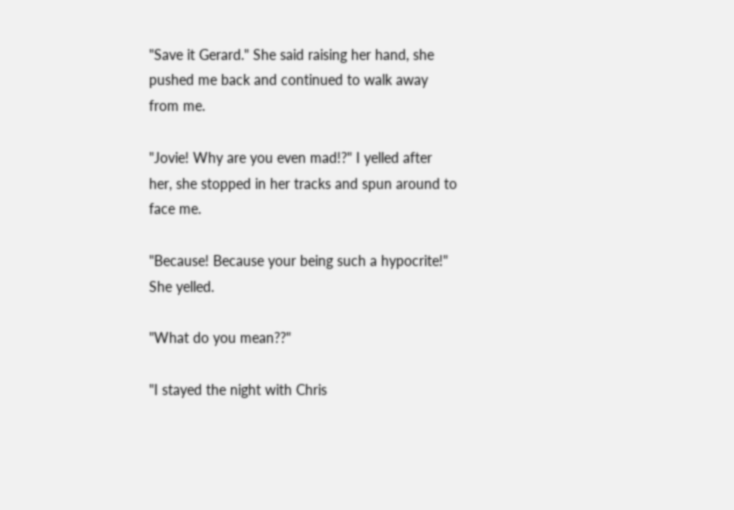"Save it Gerard." She said raising her hand, she pushed me back and continued to walk away from me.

"Jovie! Why are you even mad!?" I yelled after her, she stopped in her tracks and spun around to face me.

"Because! Because your being such a hypocrite!" She yelled.

"What do you mean??"

"I stayed the night with Chris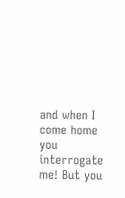and when I come home you interrogate me! But you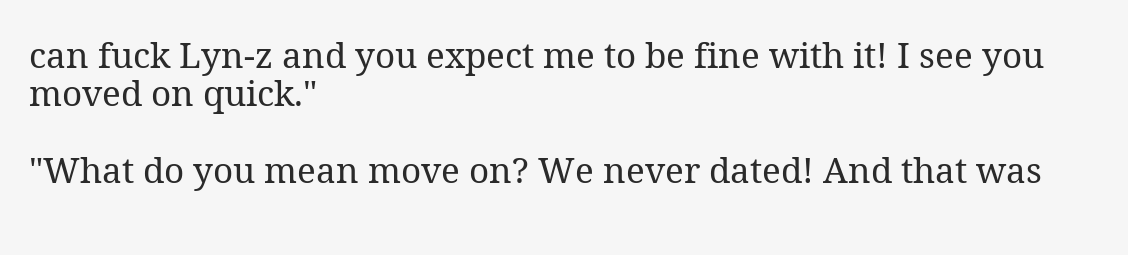can fuck Lyn-z and you expect me to be fine with it! I see you moved on quick."

"What do you mean move on? We never dated! And that was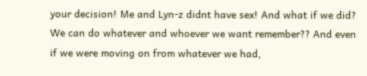your decision! Me and Lyn-z didnt have sex! And what if we did? We can do whatever and whoever we want remember?? And even if we were moving on from whatever we had,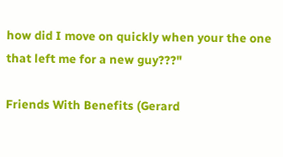how did I move on quickly when your the one that left me for a new guy???"

Friends With Benefits (Gerard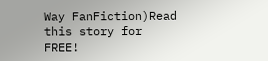Way FanFiction)Read this story for FREE!